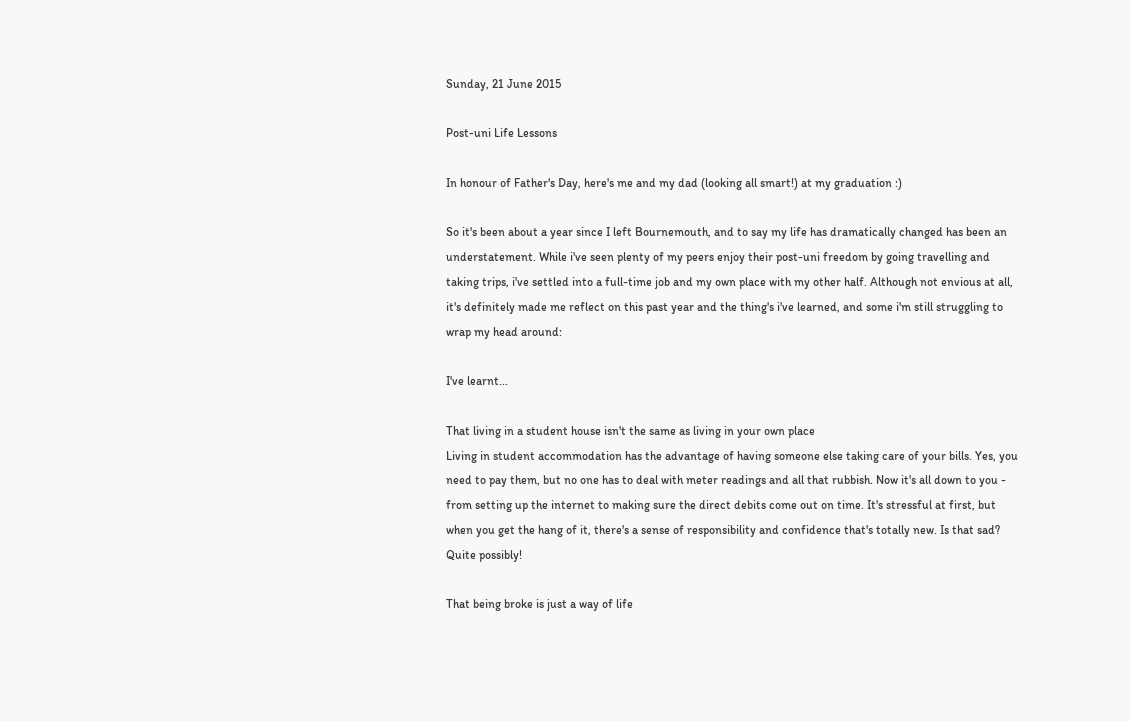Sunday, 21 June 2015

Post-uni Life Lessons

In honour of Father's Day, here's me and my dad (looking all smart!) at my graduation :)

So it's been about a year since I left Bournemouth, and to say my life has dramatically changed has been an understatement. While i've seen plenty of my peers enjoy their post-uni freedom by going travelling and taking trips, i've settled into a full-time job and my own place with my other half. Although not envious at all, it's definitely made me reflect on this past year and the thing's i've learned, and some i'm still struggling to wrap my head around:

I've learnt...

That living in a student house isn't the same as living in your own place
Living in student accommodation has the advantage of having someone else taking care of your bills. Yes, you need to pay them, but no one has to deal with meter readings and all that rubbish. Now it's all down to you - from setting up the internet to making sure the direct debits come out on time. It's stressful at first, but when you get the hang of it, there's a sense of responsibility and confidence that's totally new. Is that sad? Quite possibly!

That being broke is just a way of life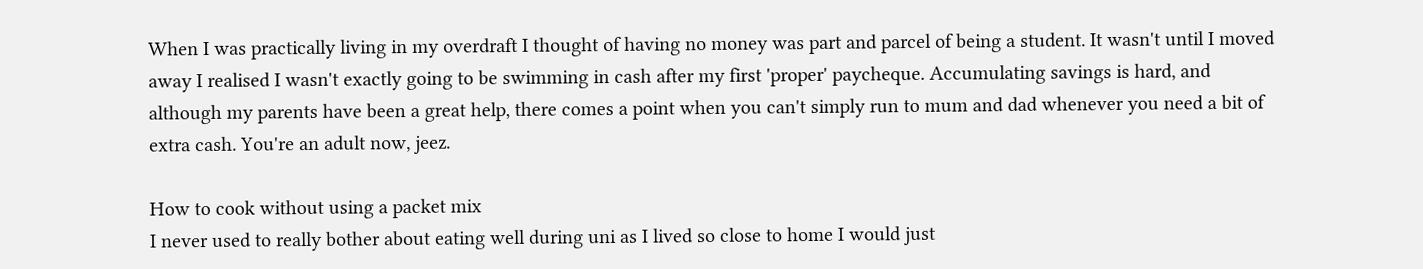When I was practically living in my overdraft I thought of having no money was part and parcel of being a student. It wasn't until I moved away I realised I wasn't exactly going to be swimming in cash after my first 'proper' paycheque. Accumulating savings is hard, and although my parents have been a great help, there comes a point when you can't simply run to mum and dad whenever you need a bit of extra cash. You're an adult now, jeez.

How to cook without using a packet mix
I never used to really bother about eating well during uni as I lived so close to home I would just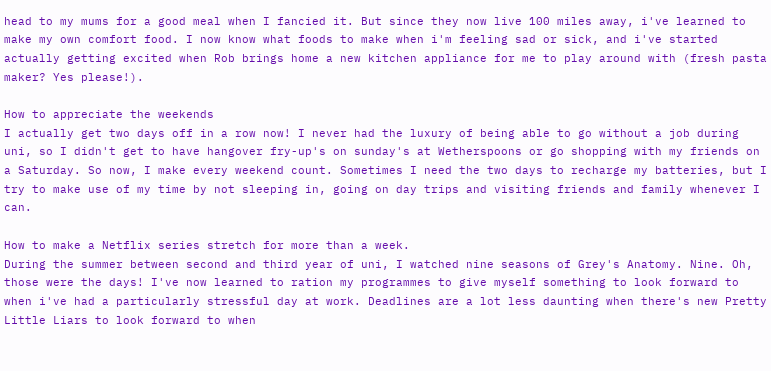head to my mums for a good meal when I fancied it. But since they now live 100 miles away, i've learned to make my own comfort food. I now know what foods to make when i'm feeling sad or sick, and i've started actually getting excited when Rob brings home a new kitchen appliance for me to play around with (fresh pasta maker? Yes please!).

How to appreciate the weekends
I actually get two days off in a row now! I never had the luxury of being able to go without a job during uni, so I didn't get to have hangover fry-up's on sunday's at Wetherspoons or go shopping with my friends on a Saturday. So now, I make every weekend count. Sometimes I need the two days to recharge my batteries, but I try to make use of my time by not sleeping in, going on day trips and visiting friends and family whenever I can.

How to make a Netflix series stretch for more than a week.
During the summer between second and third year of uni, I watched nine seasons of Grey's Anatomy. Nine. Oh, those were the days! I've now learned to ration my programmes to give myself something to look forward to when i've had a particularly stressful day at work. Deadlines are a lot less daunting when there's new Pretty Little Liars to look forward to when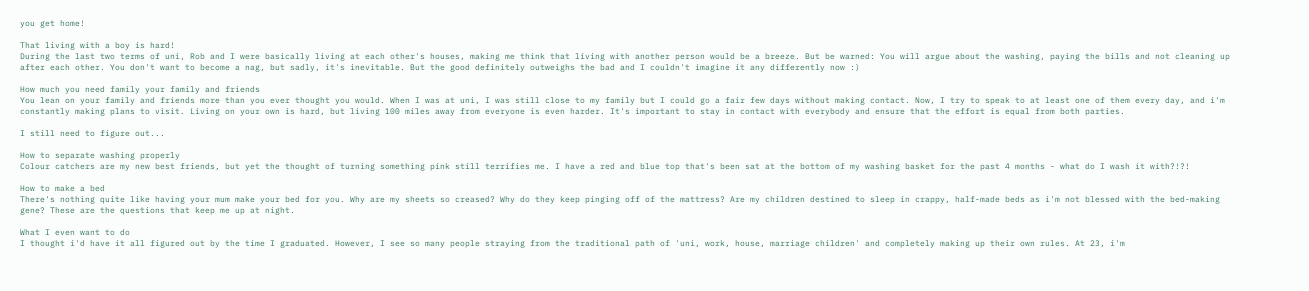you get home!

That living with a boy is hard!
During the last two terms of uni, Rob and I were basically living at each other's houses, making me think that living with another person would be a breeze. But be warned: You will argue about the washing, paying the bills and not cleaning up after each other. You don't want to become a nag, but sadly, it's inevitable. But the good definitely outweighs the bad and I couldn't imagine it any differently now :)

How much you need family your family and friends
You lean on your family and friends more than you ever thought you would. When I was at uni, I was still close to my family but I could go a fair few days without making contact. Now, I try to speak to at least one of them every day, and i'm constantly making plans to visit. Living on your own is hard, but living 100 miles away from everyone is even harder. It's important to stay in contact with everybody and ensure that the effort is equal from both parties.

I still need to figure out...

How to separate washing properly
Colour catchers are my new best friends, but yet the thought of turning something pink still terrifies me. I have a red and blue top that's been sat at the bottom of my washing basket for the past 4 months - what do I wash it with?!?!

How to make a bed
There's nothing quite like having your mum make your bed for you. Why are my sheets so creased? Why do they keep pinging off of the mattress? Are my children destined to sleep in crappy, half-made beds as i'm not blessed with the bed-making gene? These are the questions that keep me up at night.

What I even want to do
I thought i'd have it all figured out by the time I graduated. However, I see so many people straying from the traditional path of 'uni, work, house, marriage children' and completely making up their own rules. At 23, i'm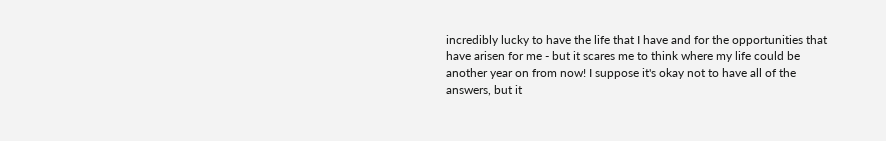incredibly lucky to have the life that I have and for the opportunities that have arisen for me - but it scares me to think where my life could be another year on from now! I suppose it's okay not to have all of the answers, but it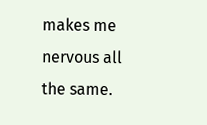makes me nervous all the same.